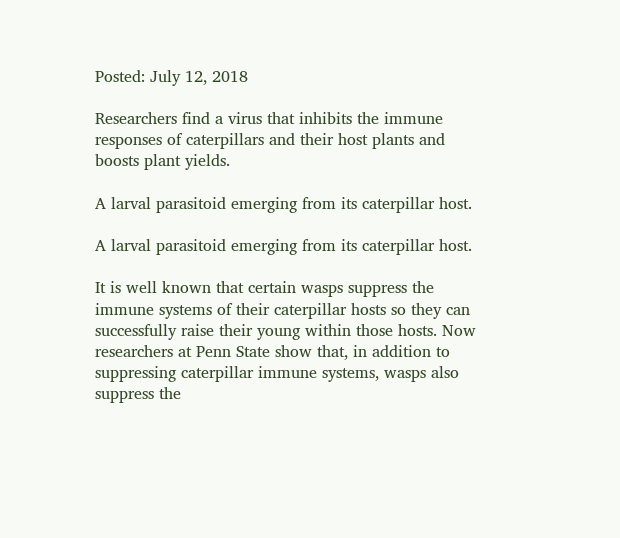Posted: July 12, 2018

Researchers find a virus that inhibits the immune responses of caterpillars and their host plants and boosts plant yields.

A larval parasitoid emerging from its caterpillar host.

A larval parasitoid emerging from its caterpillar host.

It is well known that certain wasps suppress the immune systems of their caterpillar hosts so they can successfully raise their young within those hosts. Now researchers at Penn State show that, in addition to suppressing caterpillar immune systems, wasps also suppress the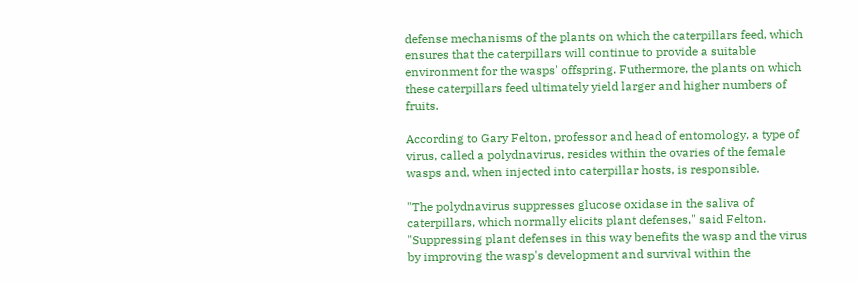defense mechanisms of the plants on which the caterpillars feed, which ensures that the caterpillars will continue to provide a suitable environment for the wasps' offspring. Futhermore, the plants on which these caterpillars feed ultimately yield larger and higher numbers of fruits.

According to Gary Felton, professor and head of entomology, a type of virus, called a polydnavirus, resides within the ovaries of the female wasps and, when injected into caterpillar hosts, is responsible.

"The polydnavirus suppresses glucose oxidase in the saliva of caterpillars, which normally elicits plant defenses," said Felton. "Suppressing plant defenses in this way benefits the wasp and the virus by improving the wasp's development and survival within the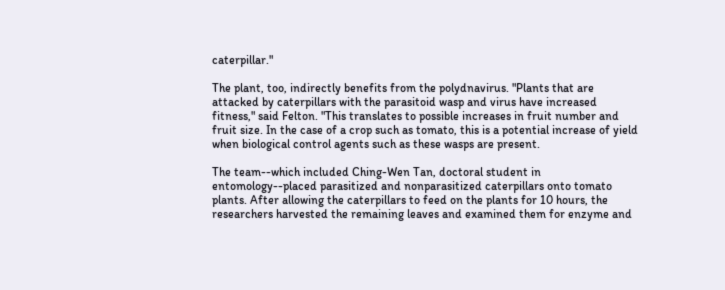caterpillar."

The plant, too, indirectly benefits from the polydnavirus. "Plants that are attacked by caterpillars with the parasitoid wasp and virus have increased fitness," said Felton. "This translates to possible increases in fruit number and fruit size. In the case of a crop such as tomato, this is a potential increase of yield when biological control agents such as these wasps are present.

The team--which included Ching-Wen Tan, doctoral student in entomology--placed parasitized and nonparasitized caterpillars onto tomato plants. After allowing the caterpillars to feed on the plants for 10 hours, the researchers harvested the remaining leaves and examined them for enzyme and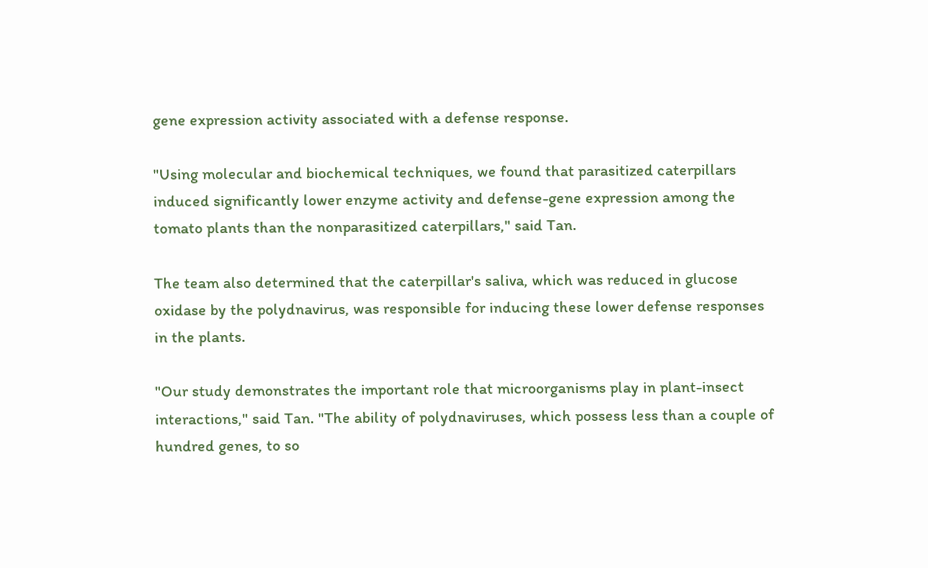gene expression activity associated with a defense response.

"Using molecular and biochemical techniques, we found that parasitized caterpillars induced significantly lower enzyme activity and defense-gene expression among the tomato plants than the nonparasitized caterpillars," said Tan.

The team also determined that the caterpillar's saliva, which was reduced in glucose oxidase by the polydnavirus, was responsible for inducing these lower defense responses in the plants.

"Our study demonstrates the important role that microorganisms play in plant-insect interactions," said Tan. "The ability of polydnaviruses, which possess less than a couple of hundred genes, to so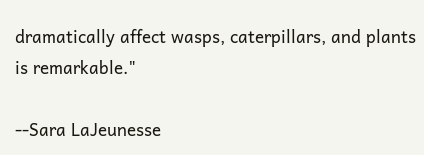dramatically affect wasps, caterpillars, and plants is remarkable."

--Sara LaJeunesse